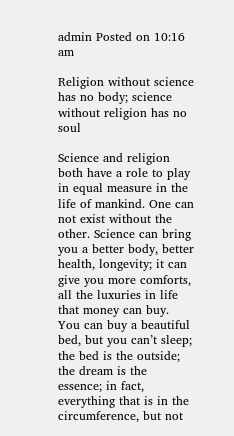admin Posted on 10:16 am

Religion without science has no body; science without religion has no soul

Science and religion both have a role to play in equal measure in the life of mankind. One can not exist without the other. Science can bring you a better body, better health, longevity; it can give you more comforts, all the luxuries in life that money can buy. You can buy a beautiful bed, but you can’t sleep; the bed is the outside; the dream is the essence; in fact, everything that is in the circumference, but not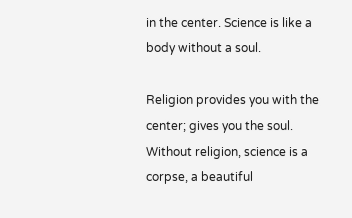in the center. Science is like a body without a soul.

Religion provides you with the center; gives you the soul. Without religion, science is a corpse, a beautiful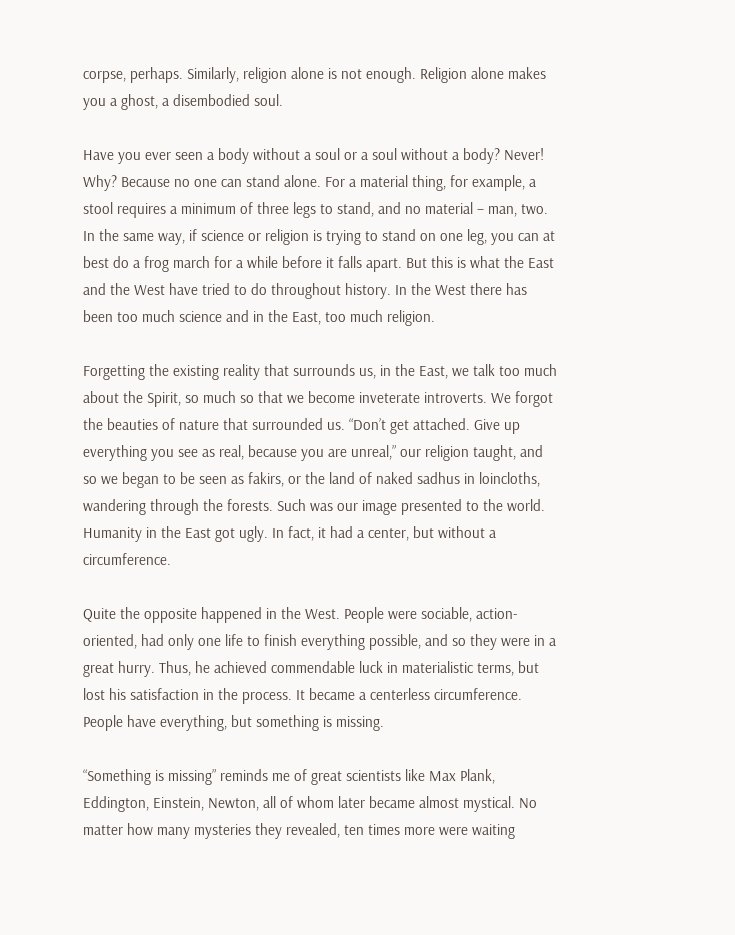corpse, perhaps. Similarly, religion alone is not enough. Religion alone makes you a ghost, a disembodied soul.

Have you ever seen a body without a soul or a soul without a body? Never! Why? Because no one can stand alone. For a material thing, for example, a stool requires a minimum of three legs to stand, and no material – man, two. In the same way, if science or religion is trying to stand on one leg, you can at best do a frog march for a while before it falls apart. But this is what the East and the West have tried to do throughout history. In the West there has been too much science and in the East, too much religion.

Forgetting the existing reality that surrounds us, in the East, we talk too much about the Spirit, so much so that we become inveterate introverts. We forgot the beauties of nature that surrounded us. “Don’t get attached. Give up everything you see as real, because you are unreal,” our religion taught, and so we began to be seen as fakirs, or the land of naked sadhus in loincloths, wandering through the forests. Such was our image presented to the world. Humanity in the East got ugly. In fact, it had a center, but without a circumference.

Quite the opposite happened in the West. People were sociable, action-oriented, had only one life to finish everything possible, and so they were in a great hurry. Thus, he achieved commendable luck in materialistic terms, but lost his satisfaction in the process. It became a centerless circumference. People have everything, but something is missing.

“Something is missing” reminds me of great scientists like Max Plank, Eddington, Einstein, Newton, all of whom later became almost mystical. No matter how many mysteries they revealed, ten times more were waiting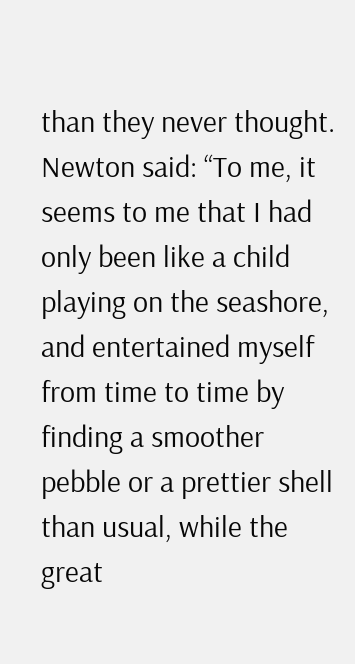than they never thought. Newton said: “To me, it seems to me that I had only been like a child playing on the seashore, and entertained myself from time to time by finding a smoother pebble or a prettier shell than usual, while the great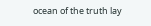ocean of the truth lay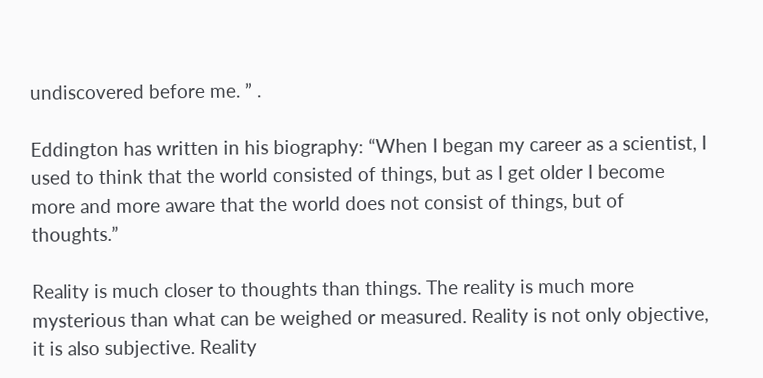undiscovered before me. ” .

Eddington has written in his biography: “When I began my career as a scientist, I used to think that the world consisted of things, but as I get older I become more and more aware that the world does not consist of things, but of thoughts.”

Reality is much closer to thoughts than things. The reality is much more mysterious than what can be weighed or measured. Reality is not only objective, it is also subjective. Reality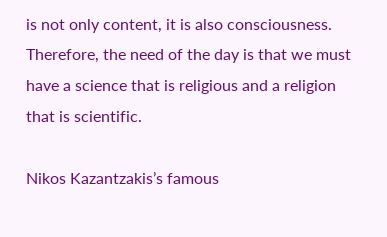is not only content, it is also consciousness. Therefore, the need of the day is that we must have a science that is religious and a religion that is scientific.

Nikos Kazantzakis’s famous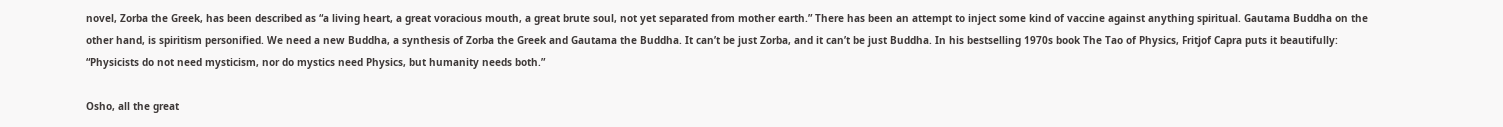novel, Zorba the Greek, has been described as “a living heart, a great voracious mouth, a great brute soul, not yet separated from mother earth.” There has been an attempt to inject some kind of vaccine against anything spiritual. Gautama Buddha on the other hand, is spiritism personified. We need a new Buddha, a synthesis of Zorba the Greek and Gautama the Buddha. It can’t be just Zorba, and it can’t be just Buddha. In his bestselling 1970s book The Tao of Physics, Fritjof Capra puts it beautifully: “Physicists do not need mysticism, nor do mystics need Physics, but humanity needs both.”

Osho, all the great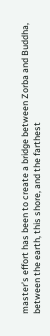master’s effort has been to create a bridge between Zorba and Buddha, between the earth, this shore, and the farthest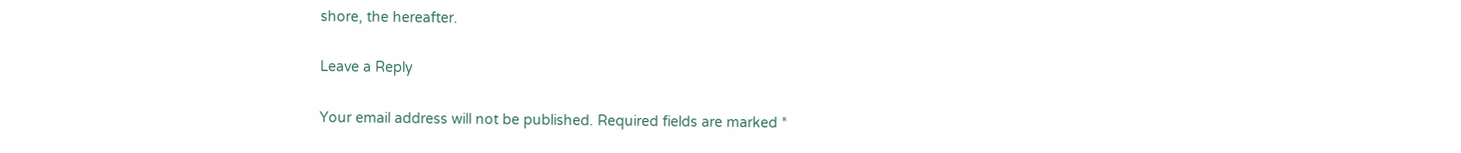shore, the hereafter.

Leave a Reply

Your email address will not be published. Required fields are marked *